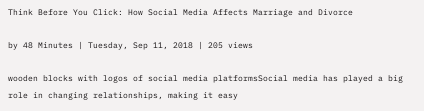Think Before You Click: How Social Media Affects Marriage and Divorce

by 48 Minutes | Tuesday, Sep 11, 2018 | 205 views

wooden blocks with logos of social media platformsSocial media has played a big role in changing relationships, making it easy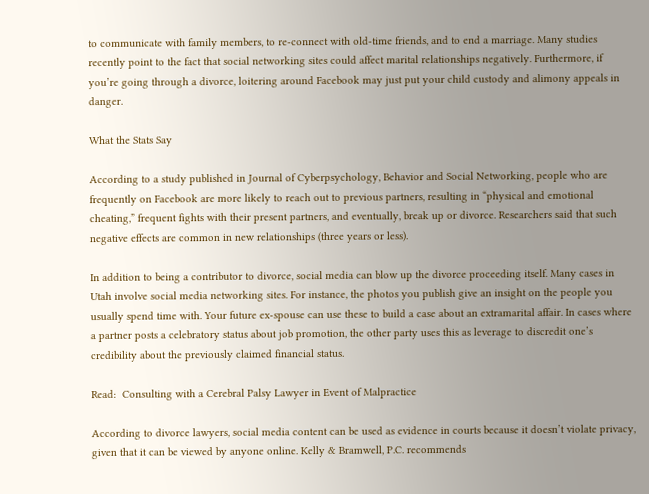to communicate with family members, to re-connect with old-time friends, and to end a marriage. Many studies recently point to the fact that social networking sites could affect marital relationships negatively. Furthermore, if you’re going through a divorce, loitering around Facebook may just put your child custody and alimony appeals in danger.

What the Stats Say

According to a study published in Journal of Cyberpsychology, Behavior and Social Networking, people who are frequently on Facebook are more likely to reach out to previous partners, resulting in “physical and emotional cheating,” frequent fights with their present partners, and eventually, break up or divorce. Researchers said that such negative effects are common in new relationships (three years or less).

In addition to being a contributor to divorce, social media can blow up the divorce proceeding itself. Many cases in Utah involve social media networking sites. For instance, the photos you publish give an insight on the people you usually spend time with. Your future ex-spouse can use these to build a case about an extramarital affair. In cases where a partner posts a celebratory status about job promotion, the other party uses this as leverage to discredit one’s credibility about the previously claimed financial status.

Read:  Consulting with a Cerebral Palsy Lawyer in Event of Malpractice

According to divorce lawyers, social media content can be used as evidence in courts because it doesn’t violate privacy, given that it can be viewed by anyone online. Kelly & Bramwell, P.C. recommends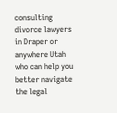consulting divorce lawyers in Draper or anywhere Utah who can help you better navigate the legal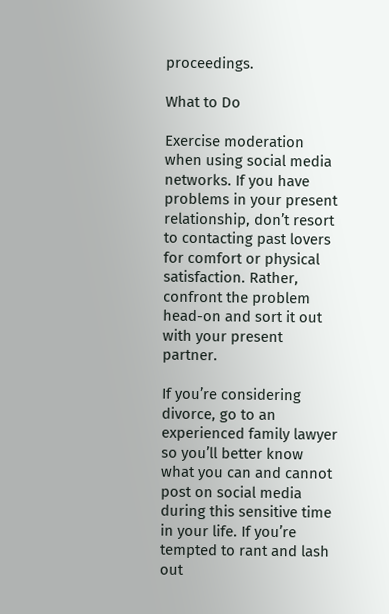proceedings.

What to Do

Exercise moderation when using social media networks. If you have problems in your present relationship, don’t resort to contacting past lovers for comfort or physical satisfaction. Rather, confront the problem head-on and sort it out with your present partner.

If you’re considering divorce, go to an experienced family lawyer so you’ll better know what you can and cannot post on social media during this sensitive time in your life. If you’re tempted to rant and lash out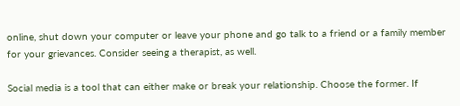online, shut down your computer or leave your phone and go talk to a friend or a family member for your grievances. Consider seeing a therapist, as well.

Social media is a tool that can either make or break your relationship. Choose the former. If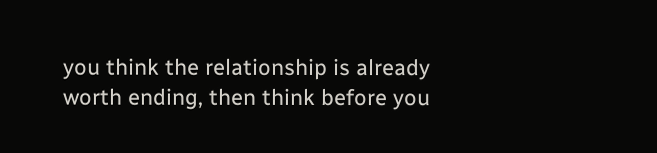you think the relationship is already worth ending, then think before you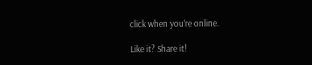click when you’re online.

Like it? Share it!